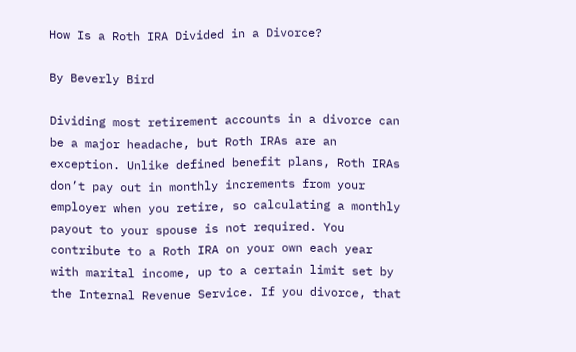How Is a Roth IRA Divided in a Divorce?

By Beverly Bird

Dividing most retirement accounts in a divorce can be a major headache, but Roth IRAs are an exception. Unlike defined benefit plans, Roth IRAs don’t pay out in monthly increments from your employer when you retire, so calculating a monthly payout to your spouse is not required. You contribute to a Roth IRA on your own each year with marital income, up to a certain limit set by the Internal Revenue Service. If you divorce, that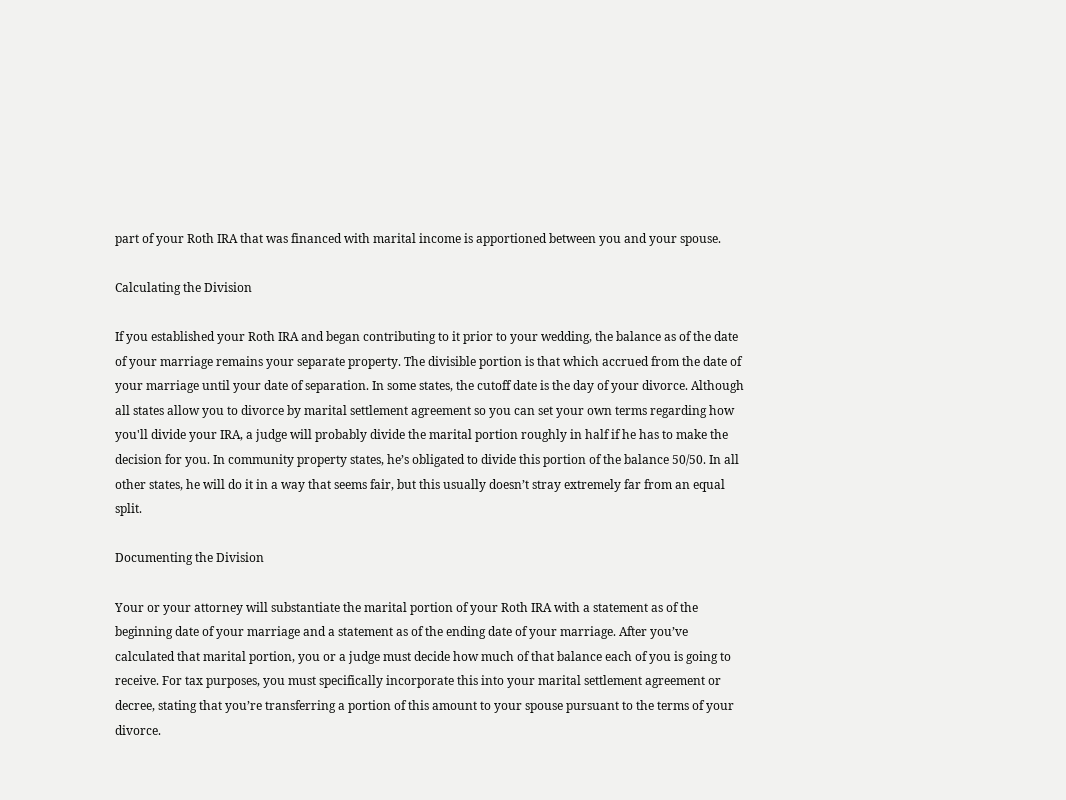part of your Roth IRA that was financed with marital income is apportioned between you and your spouse.

Calculating the Division

If you established your Roth IRA and began contributing to it prior to your wedding, the balance as of the date of your marriage remains your separate property. The divisible portion is that which accrued from the date of your marriage until your date of separation. In some states, the cutoff date is the day of your divorce. Although all states allow you to divorce by marital settlement agreement so you can set your own terms regarding how you'll divide your IRA, a judge will probably divide the marital portion roughly in half if he has to make the decision for you. In community property states, he’s obligated to divide this portion of the balance 50/50. In all other states, he will do it in a way that seems fair, but this usually doesn’t stray extremely far from an equal split.

Documenting the Division

Your or your attorney will substantiate the marital portion of your Roth IRA with a statement as of the beginning date of your marriage and a statement as of the ending date of your marriage. After you’ve calculated that marital portion, you or a judge must decide how much of that balance each of you is going to receive. For tax purposes, you must specifically incorporate this into your marital settlement agreement or decree, stating that you’re transferring a portion of this amount to your spouse pursuant to the terms of your divorce.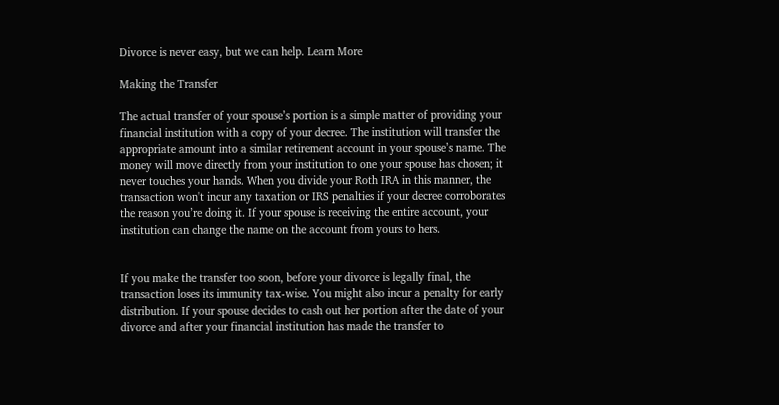Divorce is never easy, but we can help. Learn More

Making the Transfer

The actual transfer of your spouse’s portion is a simple matter of providing your financial institution with a copy of your decree. The institution will transfer the appropriate amount into a similar retirement account in your spouse’s name. The money will move directly from your institution to one your spouse has chosen; it never touches your hands. When you divide your Roth IRA in this manner, the transaction won't incur any taxation or IRS penalties if your decree corroborates the reason you’re doing it. If your spouse is receiving the entire account, your institution can change the name on the account from yours to hers.


If you make the transfer too soon, before your divorce is legally final, the transaction loses its immunity tax-wise. You might also incur a penalty for early distribution. If your spouse decides to cash out her portion after the date of your divorce and after your financial institution has made the transfer to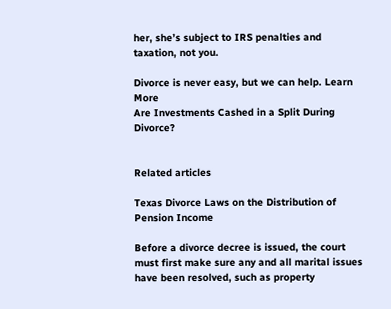her, she’s subject to IRS penalties and taxation, not you.

Divorce is never easy, but we can help. Learn More
Are Investments Cashed in a Split During Divorce?


Related articles

Texas Divorce Laws on the Distribution of Pension Income

Before a divorce decree is issued, the court must first make sure any and all marital issues have been resolved, such as property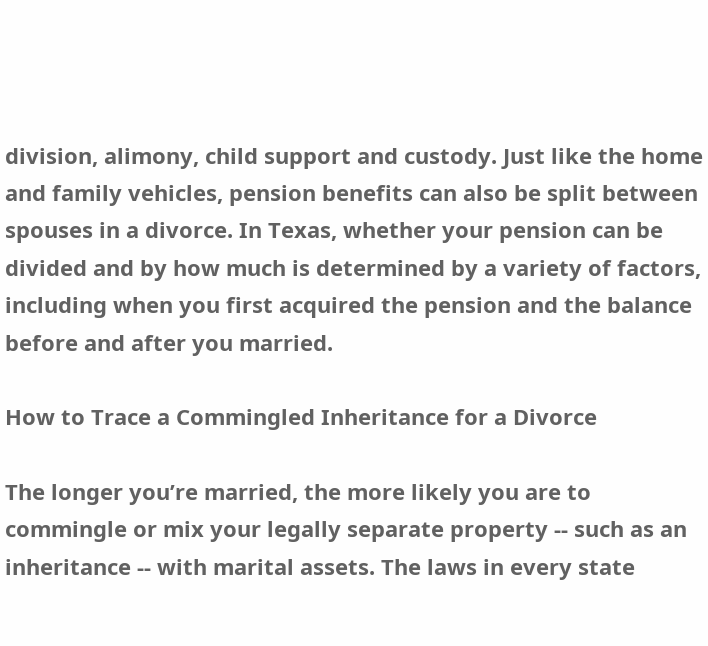division, alimony, child support and custody. Just like the home and family vehicles, pension benefits can also be split between spouses in a divorce. In Texas, whether your pension can be divided and by how much is determined by a variety of factors, including when you first acquired the pension and the balance before and after you married.

How to Trace a Commingled Inheritance for a Divorce

The longer you’re married, the more likely you are to commingle or mix your legally separate property -- such as an inheritance -- with marital assets. The laws in every state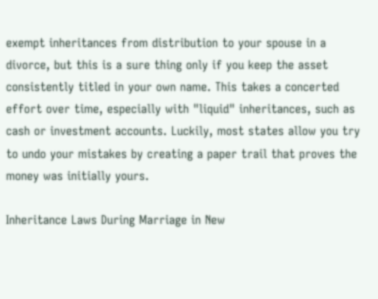exempt inheritances from distribution to your spouse in a divorce, but this is a sure thing only if you keep the asset consistently titled in your own name. This takes a concerted effort over time, especially with "liquid" inheritances, such as cash or investment accounts. Luckily, most states allow you try to undo your mistakes by creating a paper trail that proves the money was initially yours.

Inheritance Laws During Marriage in New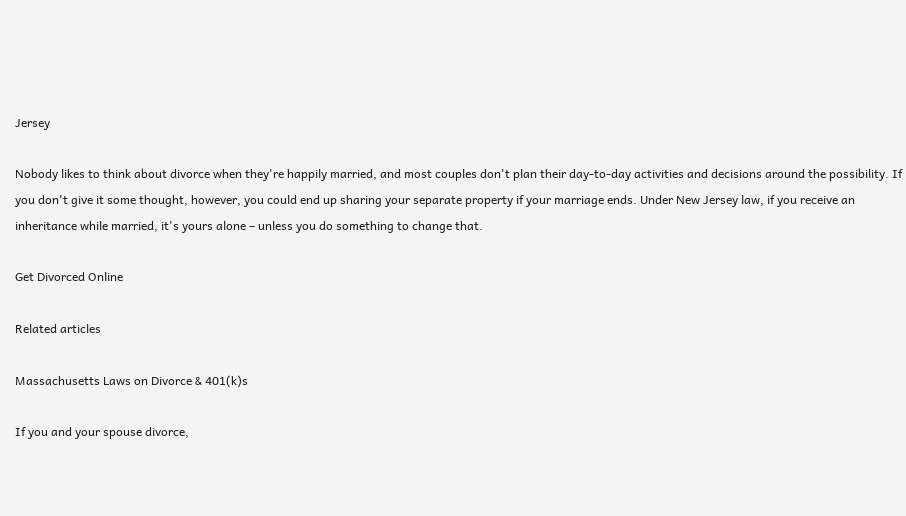Jersey

Nobody likes to think about divorce when they're happily married, and most couples don't plan their day-to-day activities and decisions around the possibility. If you don't give it some thought, however, you could end up sharing your separate property if your marriage ends. Under New Jersey law, if you receive an inheritance while married, it's yours alone – unless you do something to change that.

Get Divorced Online

Related articles

Massachusetts Laws on Divorce & 401(k)s

If you and your spouse divorce,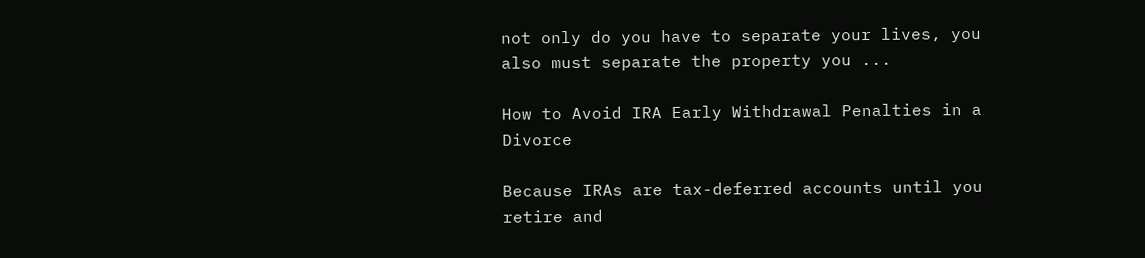not only do you have to separate your lives, you also must separate the property you ...

How to Avoid IRA Early Withdrawal Penalties in a Divorce

Because IRAs are tax-deferred accounts until you retire and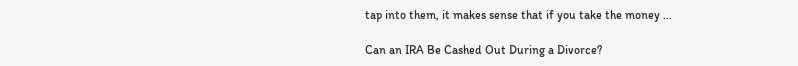tap into them, it makes sense that if you take the money ...

Can an IRA Be Cashed Out During a Divorce?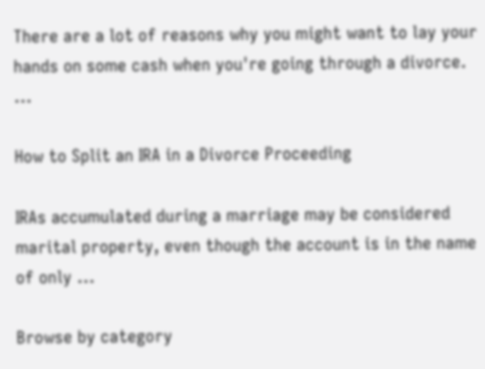There are a lot of reasons why you might want to lay your hands on some cash when you're going through a divorce. ...

How to Split an IRA in a Divorce Proceeding

IRAs accumulated during a marriage may be considered marital property, even though the account is in the name of only ...

Browse by category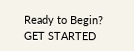Ready to Begin? GET STARTED